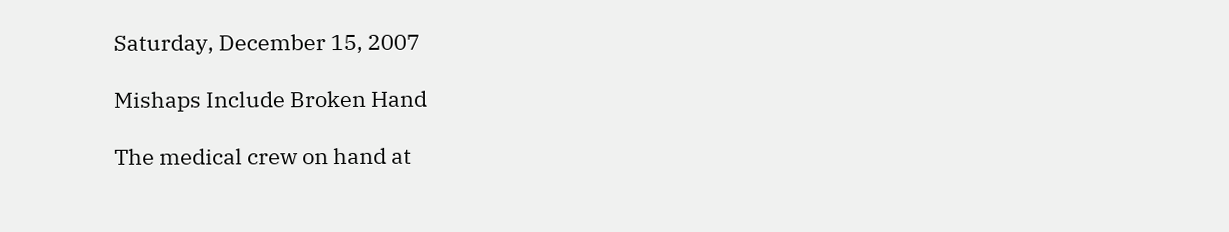Saturday, December 15, 2007

Mishaps Include Broken Hand

The medical crew on hand at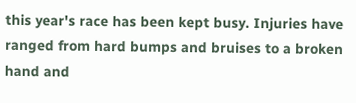this year's race has been kept busy. Injuries have ranged from hard bumps and bruises to a broken hand and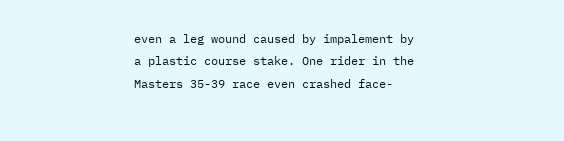even a leg wound caused by impalement by a plastic course stake. One rider in the Masters 35-39 race even crashed face-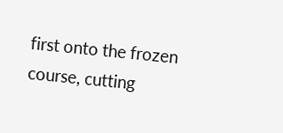first onto the frozen course, cutting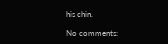his chin.

No comments: